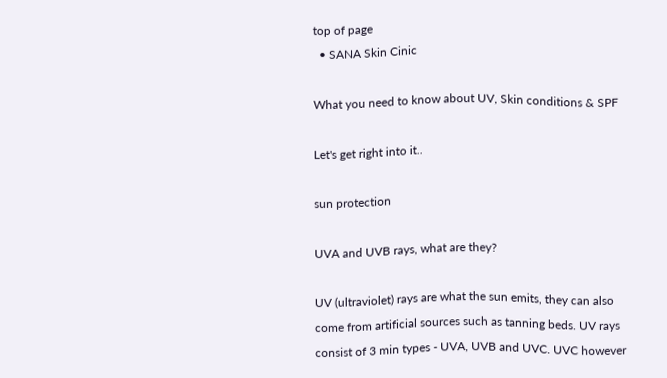top of page
  • SANA Skin Cinic

What you need to know about UV, Skin conditions & SPF

Let's get right into it..

sun protection

UVA and UVB rays, what are they?

UV (ultraviolet) rays are what the sun emits, they can also come from artificial sources such as tanning beds. UV rays consist of 3 min types - UVA, UVB and UVC. UVC however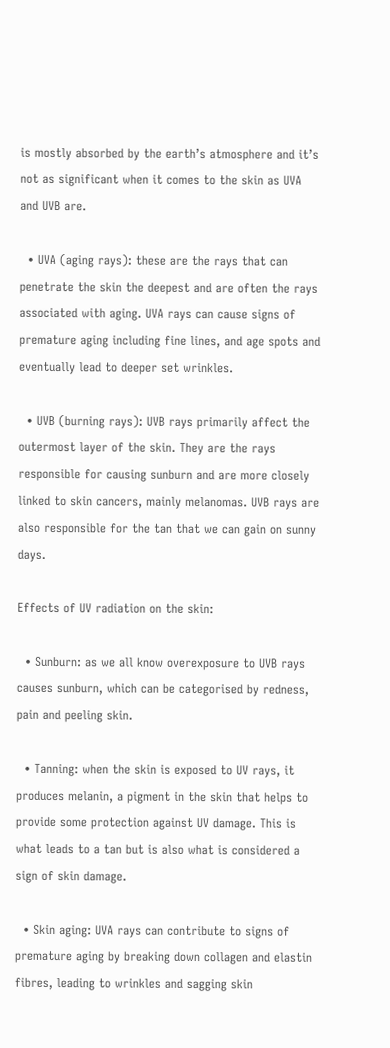is mostly absorbed by the earth’s atmosphere and it’s not as significant when it comes to the skin as UVA and UVB are.

  • UVA (aging rays): these are the rays that can penetrate the skin the deepest and are often the rays associated with aging. UVA rays can cause signs of premature aging including fine lines, and age spots and eventually lead to deeper set wrinkles.

  • UVB (burning rays): UVB rays primarily affect the outermost layer of the skin. They are the rays responsible for causing sunburn and are more closely linked to skin cancers, mainly melanomas. UVB rays are also responsible for the tan that we can gain on sunny days.

Effects of UV radiation on the skin:

  • Sunburn: as we all know overexposure to UVB rays causes sunburn, which can be categorised by redness, pain and peeling skin.

  • Tanning: when the skin is exposed to UV rays, it produces melanin, a pigment in the skin that helps to provide some protection against UV damage. This is what leads to a tan but is also what is considered a sign of skin damage.

  • Skin aging: UVA rays can contribute to signs of premature aging by breaking down collagen and elastin fibres, leading to wrinkles and sagging skin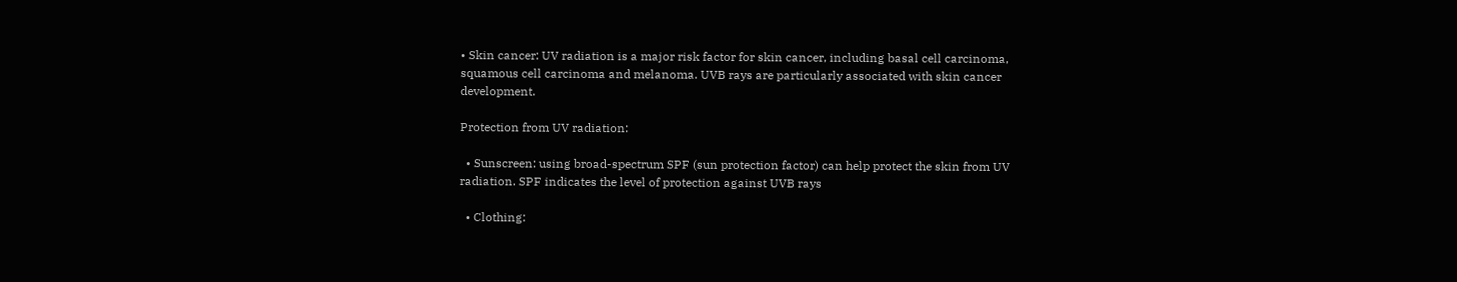• Skin cancer: UV radiation is a major risk factor for skin cancer, including basal cell carcinoma, squamous cell carcinoma and melanoma. UVB rays are particularly associated with skin cancer development.

Protection from UV radiation:

  • Sunscreen: using broad-spectrum SPF (sun protection factor) can help protect the skin from UV radiation. SPF indicates the level of protection against UVB rays

  • Clothing: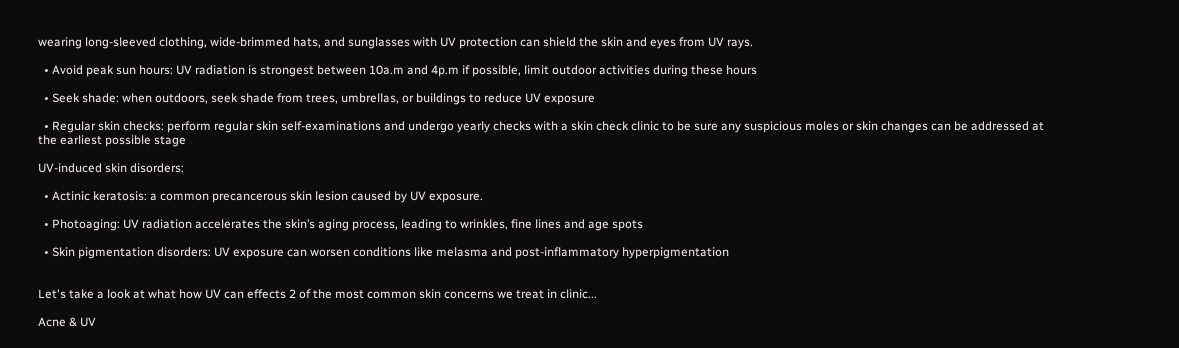wearing long-sleeved clothing, wide-brimmed hats, and sunglasses with UV protection can shield the skin and eyes from UV rays.

  • Avoid peak sun hours: UV radiation is strongest between 10a.m and 4p.m if possible, limit outdoor activities during these hours

  • Seek shade: when outdoors, seek shade from trees, umbrellas, or buildings to reduce UV exposure

  • Regular skin checks: perform regular skin self-examinations and undergo yearly checks with a skin check clinic to be sure any suspicious moles or skin changes can be addressed at the earliest possible stage

UV-induced skin disorders:

  • Actinic keratosis: a common precancerous skin lesion caused by UV exposure.

  • Photoaging: UV radiation accelerates the skin’s aging process, leading to wrinkles, fine lines and age spots

  • Skin pigmentation disorders: UV exposure can worsen conditions like melasma and post-inflammatory hyperpigmentation


Let's take a look at what how UV can effects 2 of the most common skin concerns we treat in clinic...

Acne & UV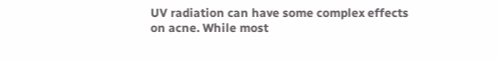UV radiation can have some complex effects on acne. While most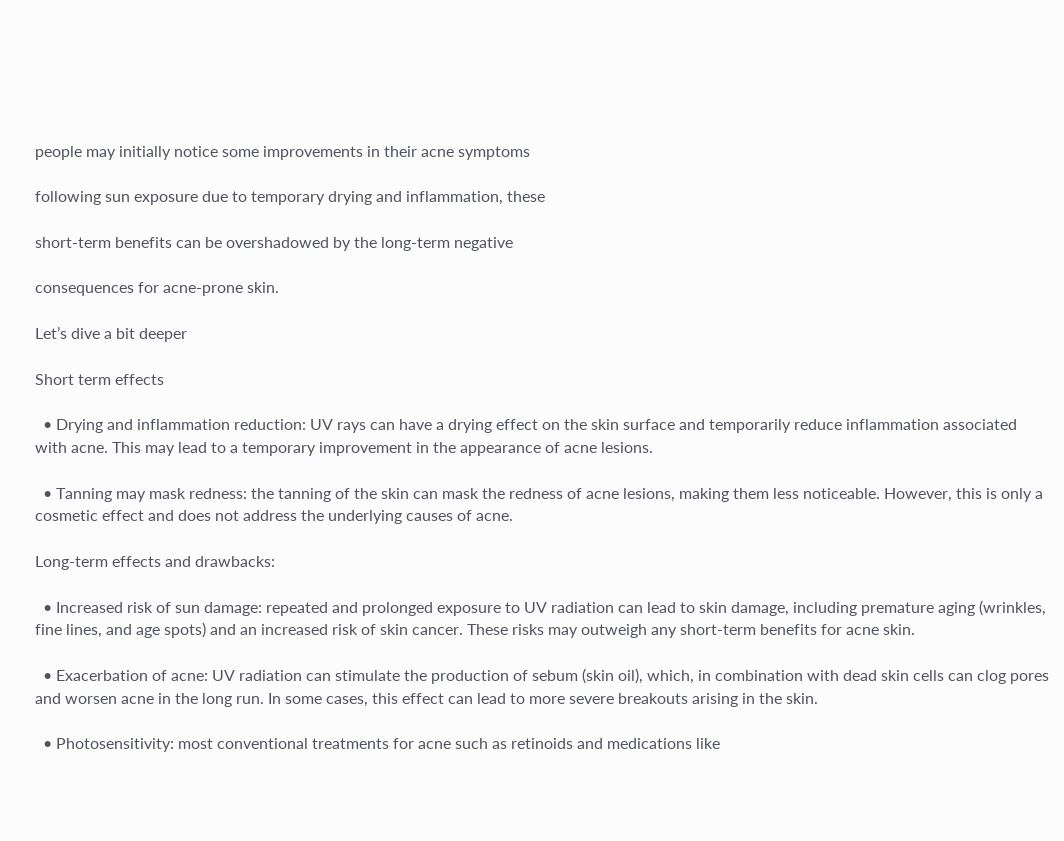people may initially notice some improvements in their acne symptoms

following sun exposure due to temporary drying and inflammation, these

short-term benefits can be overshadowed by the long-term negative

consequences for acne-prone skin.

Let’s dive a bit deeper

Short term effects

  • Drying and inflammation reduction: UV rays can have a drying effect on the skin surface and temporarily reduce inflammation associated with acne. This may lead to a temporary improvement in the appearance of acne lesions.

  • Tanning may mask redness: the tanning of the skin can mask the redness of acne lesions, making them less noticeable. However, this is only a cosmetic effect and does not address the underlying causes of acne.

Long-term effects and drawbacks:

  • Increased risk of sun damage: repeated and prolonged exposure to UV radiation can lead to skin damage, including premature aging (wrinkles, fine lines, and age spots) and an increased risk of skin cancer. These risks may outweigh any short-term benefits for acne skin.

  • Exacerbation of acne: UV radiation can stimulate the production of sebum (skin oil), which, in combination with dead skin cells can clog pores and worsen acne in the long run. In some cases, this effect can lead to more severe breakouts arising in the skin.

  • Photosensitivity: most conventional treatments for acne such as retinoids and medications like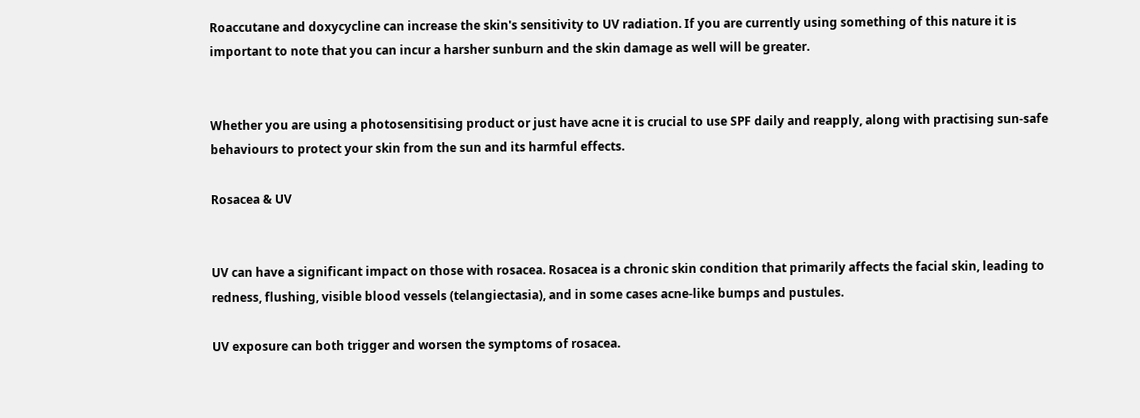Roaccutane and doxycycline can increase the skin's sensitivity to UV radiation. If you are currently using something of this nature it is important to note that you can incur a harsher sunburn and the skin damage as well will be greater.


Whether you are using a photosensitising product or just have acne it is crucial to use SPF daily and reapply, along with practising sun-safe behaviours to protect your skin from the sun and its harmful effects.

Rosacea & UV


UV can have a significant impact on those with rosacea. Rosacea is a chronic skin condition that primarily affects the facial skin, leading to redness, flushing, visible blood vessels (telangiectasia), and in some cases acne-like bumps and pustules.

UV exposure can both trigger and worsen the symptoms of rosacea.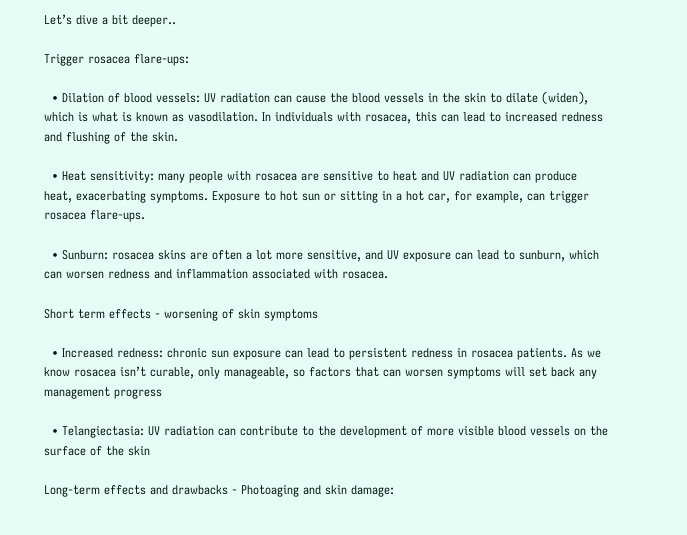Let’s dive a bit deeper..

Trigger rosacea flare-ups:

  • Dilation of blood vessels: UV radiation can cause the blood vessels in the skin to dilate (widen), which is what is known as vasodilation. In individuals with rosacea, this can lead to increased redness and flushing of the skin.

  • Heat sensitivity: many people with rosacea are sensitive to heat and UV radiation can produce heat, exacerbating symptoms. Exposure to hot sun or sitting in a hot car, for example, can trigger rosacea flare-ups.

  • Sunburn: rosacea skins are often a lot more sensitive, and UV exposure can lead to sunburn, which can worsen redness and inflammation associated with rosacea.

Short term effects - worsening of skin symptoms

  • Increased redness: chronic sun exposure can lead to persistent redness in rosacea patients. As we know rosacea isn’t curable, only manageable, so factors that can worsen symptoms will set back any management progress

  • Telangiectasia: UV radiation can contribute to the development of more visible blood vessels on the surface of the skin

Long-term effects and drawbacks - Photoaging and skin damage: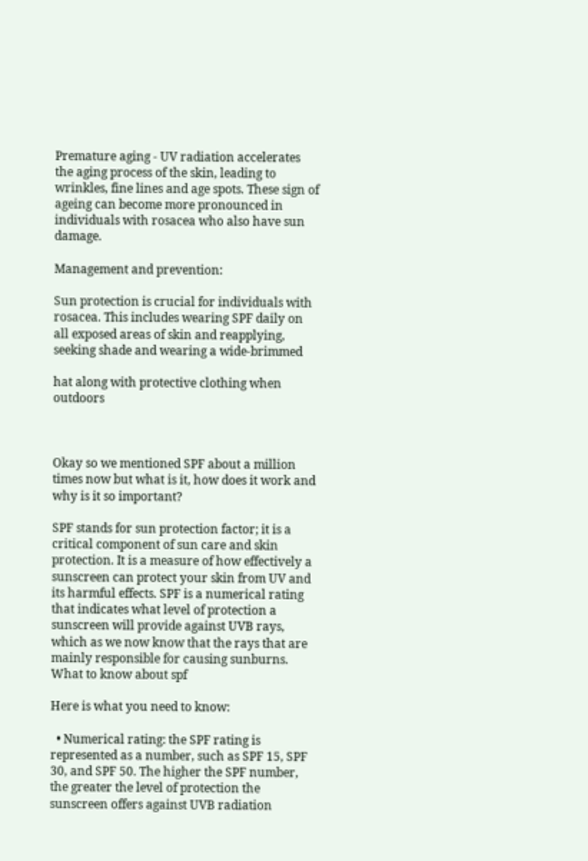Premature aging - UV radiation accelerates the aging process of the skin, leading to wrinkles, fine lines and age spots. These sign of ageing can become more pronounced in individuals with rosacea who also have sun damage.

Management and prevention:

Sun protection is crucial for individuals with rosacea. This includes wearing SPF daily on all exposed areas of skin and reapplying, seeking shade and wearing a wide-brimmed

hat along with protective clothing when outdoors



Okay so we mentioned SPF about a million times now but what is it, how does it work and why is it so important?

SPF stands for sun protection factor; it is a critical component of sun care and skin protection. It is a measure of how effectively a sunscreen can protect your skin from UV and its harmful effects. SPF is a numerical rating that indicates what level of protection a sunscreen will provide against UVB rays, which as we now know that the rays that are mainly responsible for causing sunburns.
What to know about spf

Here is what you need to know:

  • Numerical rating: the SPF rating is represented as a number, such as SPF 15, SPF 30, and SPF 50. The higher the SPF number, the greater the level of protection the sunscreen offers against UVB radiation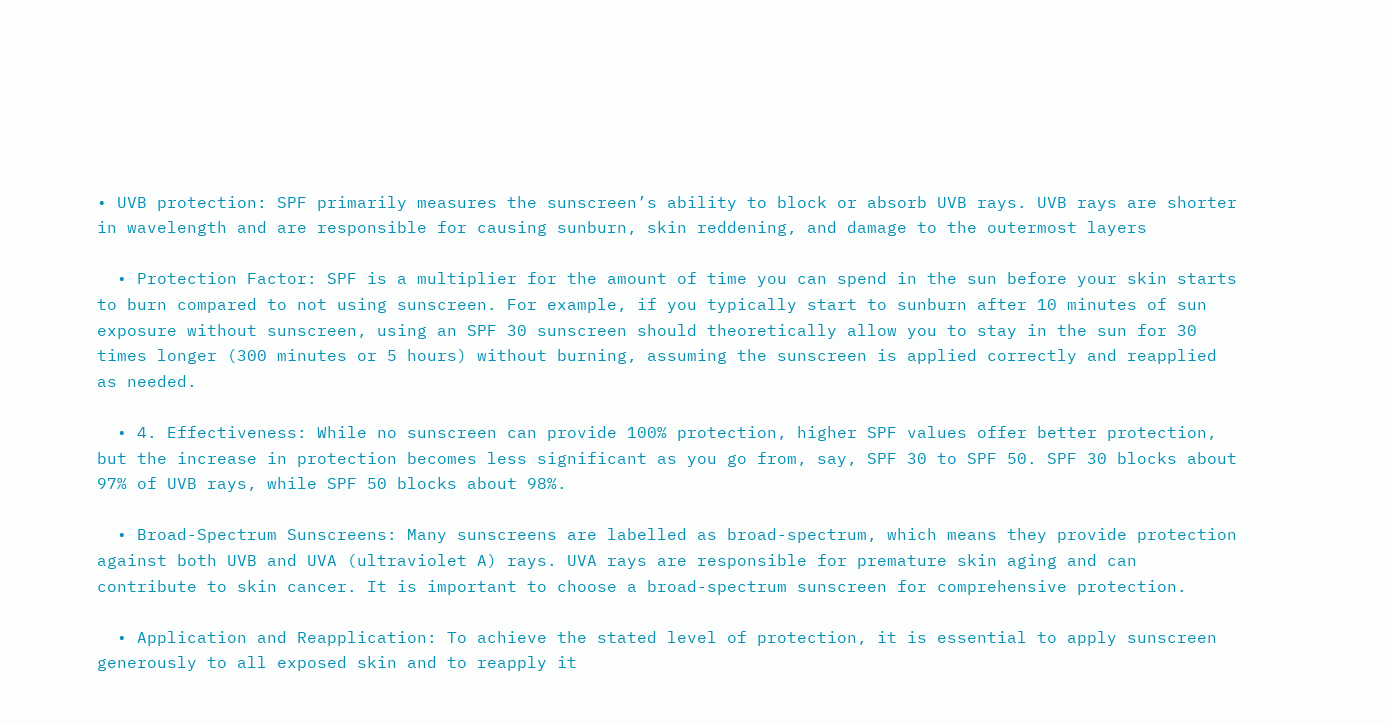• UVB protection: SPF primarily measures the sunscreen’s ability to block or absorb UVB rays. UVB rays are shorter in wavelength and are responsible for causing sunburn, skin reddening, and damage to the outermost layers

  • Protection Factor: SPF is a multiplier for the amount of time you can spend in the sun before your skin starts to burn compared to not using sunscreen. For example, if you typically start to sunburn after 10 minutes of sun exposure without sunscreen, using an SPF 30 sunscreen should theoretically allow you to stay in the sun for 30 times longer (300 minutes or 5 hours) without burning, assuming the sunscreen is applied correctly and reapplied as needed.

  • 4. Effectiveness: While no sunscreen can provide 100% protection, higher SPF values offer better protection, but the increase in protection becomes less significant as you go from, say, SPF 30 to SPF 50. SPF 30 blocks about 97% of UVB rays, while SPF 50 blocks about 98%.

  • Broad-Spectrum Sunscreens: Many sunscreens are labelled as broad-spectrum, which means they provide protection against both UVB and UVA (ultraviolet A) rays. UVA rays are responsible for premature skin aging and can contribute to skin cancer. It is important to choose a broad-spectrum sunscreen for comprehensive protection.

  • Application and Reapplication: To achieve the stated level of protection, it is essential to apply sunscreen generously to all exposed skin and to reapply it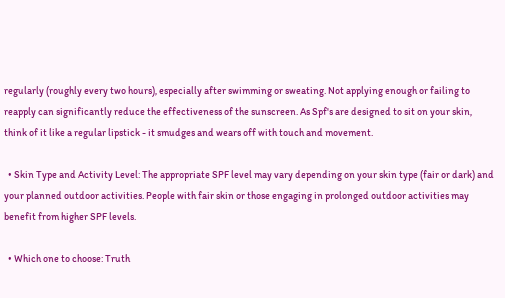regularly (roughly every two hours), especially after swimming or sweating. Not applying enough or failing to reapply can significantly reduce the effectiveness of the sunscreen. As Spf's are designed to sit on your skin, think of it like a regular lipstick - it smudges and wears off with touch and movement.

  • Skin Type and Activity Level: The appropriate SPF level may vary depending on your skin type (fair or dark) and your planned outdoor activities. People with fair skin or those engaging in prolonged outdoor activities may benefit from higher SPF levels.

  • Which one to choose: Truth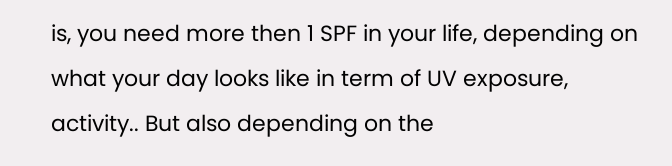is, you need more then 1 SPF in your life, depending on what your day looks like in term of UV exposure, activity.. But also depending on the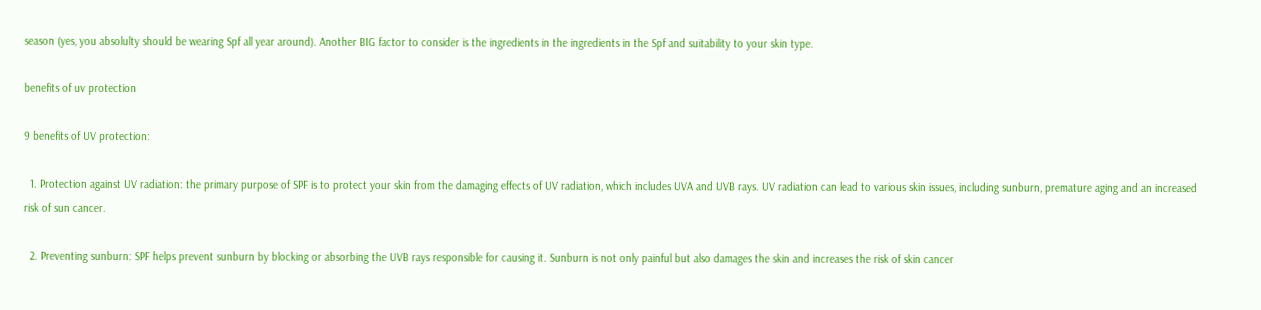season (yes, you absolulty should be wearing Spf all year around). Another BIG factor to consider is the ingredients in the ingredients in the Spf and suitability to your skin type.

benefits of uv protection

9 benefits of UV protection:

  1. Protection against UV radiation: the primary purpose of SPF is to protect your skin from the damaging effects of UV radiation, which includes UVA and UVB rays. UV radiation can lead to various skin issues, including sunburn, premature aging and an increased risk of sun cancer.

  2. Preventing sunburn: SPF helps prevent sunburn by blocking or absorbing the UVB rays responsible for causing it. Sunburn is not only painful but also damages the skin and increases the risk of skin cancer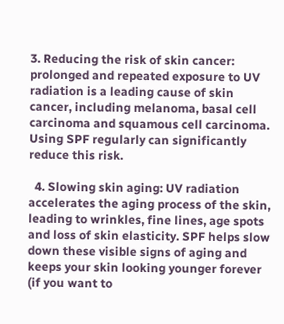3. Reducing the risk of skin cancer: prolonged and repeated exposure to UV radiation is a leading cause of skin cancer, including melanoma, basal cell carcinoma and squamous cell carcinoma. Using SPF regularly can significantly reduce this risk.

  4. Slowing skin aging: UV radiation accelerates the aging process of the skin, leading to wrinkles, fine lines, age spots and loss of skin elasticity. SPF helps slow down these visible signs of aging and keeps your skin looking younger forever (if you want to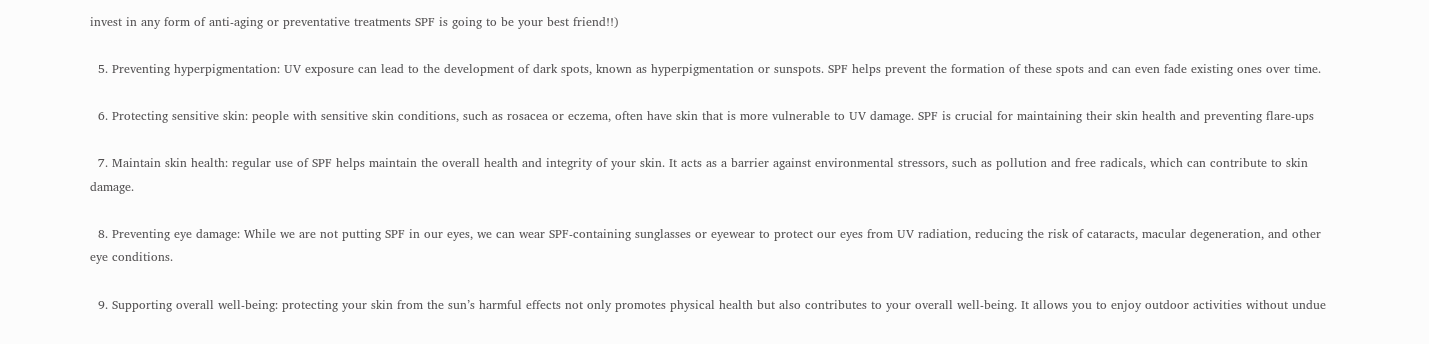invest in any form of anti-aging or preventative treatments SPF is going to be your best friend!!)

  5. Preventing hyperpigmentation: UV exposure can lead to the development of dark spots, known as hyperpigmentation or sunspots. SPF helps prevent the formation of these spots and can even fade existing ones over time.

  6. Protecting sensitive skin: people with sensitive skin conditions, such as rosacea or eczema, often have skin that is more vulnerable to UV damage. SPF is crucial for maintaining their skin health and preventing flare-ups

  7. Maintain skin health: regular use of SPF helps maintain the overall health and integrity of your skin. It acts as a barrier against environmental stressors, such as pollution and free radicals, which can contribute to skin damage.

  8. Preventing eye damage: While we are not putting SPF in our eyes, we can wear SPF-containing sunglasses or eyewear to protect our eyes from UV radiation, reducing the risk of cataracts, macular degeneration, and other eye conditions.

  9. Supporting overall well-being: protecting your skin from the sun’s harmful effects not only promotes physical health but also contributes to your overall well-being. It allows you to enjoy outdoor activities without undue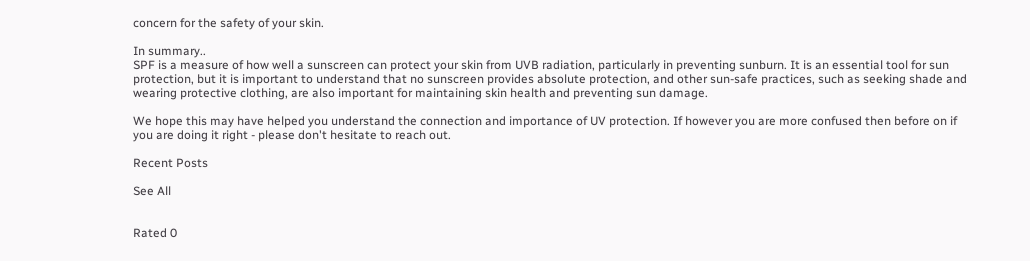concern for the safety of your skin.

In summary..
SPF is a measure of how well a sunscreen can protect your skin from UVB radiation, particularly in preventing sunburn. It is an essential tool for sun protection, but it is important to understand that no sunscreen provides absolute protection, and other sun-safe practices, such as seeking shade and wearing protective clothing, are also important for maintaining skin health and preventing sun damage.

We hope this may have helped you understand the connection and importance of UV protection. If however you are more confused then before on if you are doing it right - please don't hesitate to reach out.

Recent Posts

See All


Rated 0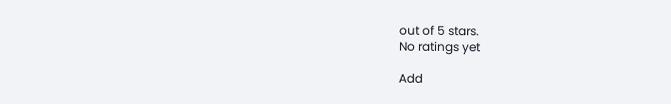out of 5 stars.
No ratings yet

Add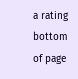a rating
bottom of page